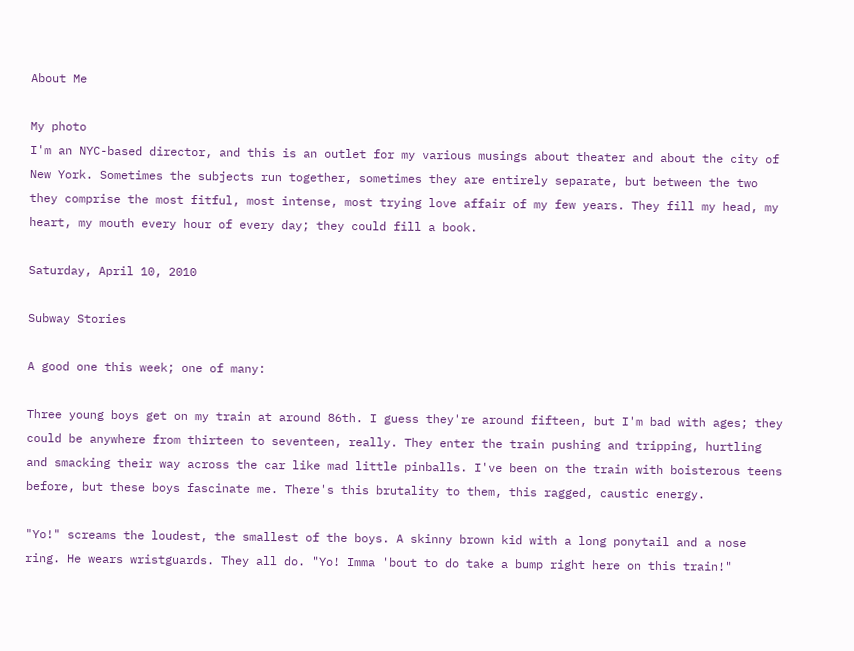About Me

My photo
I'm an NYC-based director, and this is an outlet for my various musings about theater and about the city of New York. Sometimes the subjects run together, sometimes they are entirely separate, but between the two they comprise the most fitful, most intense, most trying love affair of my few years. They fill my head, my heart, my mouth every hour of every day; they could fill a book.

Saturday, April 10, 2010

Subway Stories

A good one this week; one of many:

Three young boys get on my train at around 86th. I guess they're around fifteen, but I'm bad with ages; they could be anywhere from thirteen to seventeen, really. They enter the train pushing and tripping, hurtling and smacking their way across the car like mad little pinballs. I've been on the train with boisterous teens before, but these boys fascinate me. There's this brutality to them, this ragged, caustic energy.

"Yo!" screams the loudest, the smallest of the boys. A skinny brown kid with a long ponytail and a nose ring. He wears wristguards. They all do. "Yo! Imma 'bout to do take a bump right here on this train!"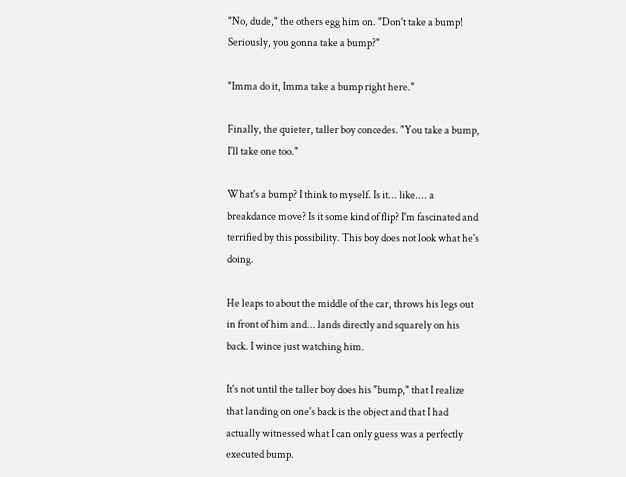"No, dude," the others egg him on. "Don't take a bump! Seriously, you gonna take a bump?"

"Imma do it, Imma take a bump right here."

Finally, the quieter, taller boy concedes. "You take a bump, I'll take one too."

What's a bump? I think to myself. Is it... like.... a breakdance move? Is it some kind of flip? I'm fascinated and terrified by this possibility. This boy does not look what he's doing.

He leaps to about the middle of the car, throws his legs out in front of him and... lands directly and squarely on his back. I wince just watching him.

It's not until the taller boy does his "bump," that I realize that landing on one's back is the object and that I had actually witnessed what I can only guess was a perfectly executed bump.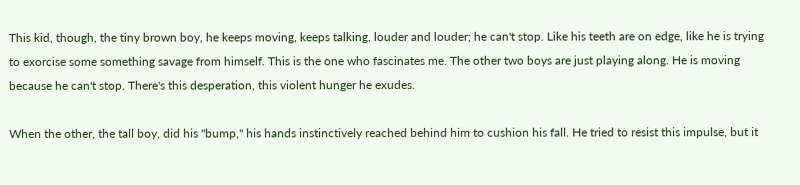This kid, though, the tiny brown boy, he keeps moving, keeps talking, louder and louder; he can't stop. Like his teeth are on edge, like he is trying to exorcise some something savage from himself. This is the one who fascinates me. The other two boys are just playing along. He is moving because he can't stop. There's this desperation, this violent hunger he exudes.

When the other, the tall boy, did his "bump," his hands instinctively reached behind him to cushion his fall. He tried to resist this impulse, but it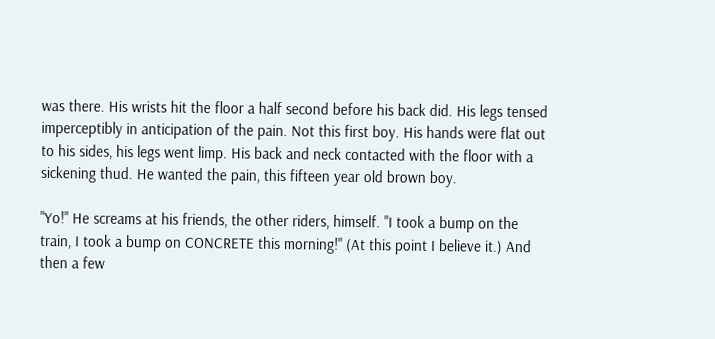was there. His wrists hit the floor a half second before his back did. His legs tensed imperceptibly in anticipation of the pain. Not this first boy. His hands were flat out to his sides, his legs went limp. His back and neck contacted with the floor with a sickening thud. He wanted the pain, this fifteen year old brown boy.

"Yo!" He screams at his friends, the other riders, himself. "I took a bump on the train, I took a bump on CONCRETE this morning!" (At this point I believe it.) And then a few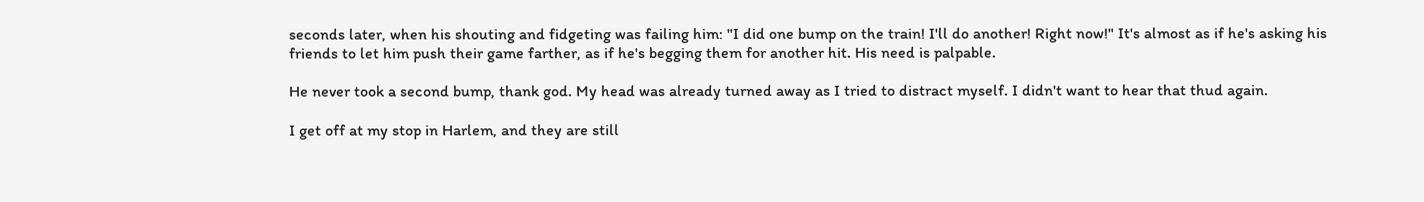seconds later, when his shouting and fidgeting was failing him: "I did one bump on the train! I'll do another! Right now!" It's almost as if he's asking his friends to let him push their game farther, as if he's begging them for another hit. His need is palpable.

He never took a second bump, thank god. My head was already turned away as I tried to distract myself. I didn't want to hear that thud again.

I get off at my stop in Harlem, and they are still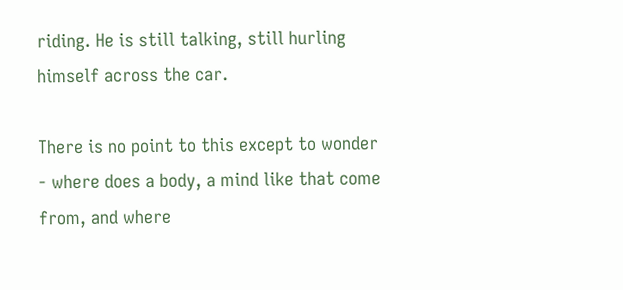riding. He is still talking, still hurling himself across the car.

There is no point to this except to wonder - where does a body, a mind like that come from, and where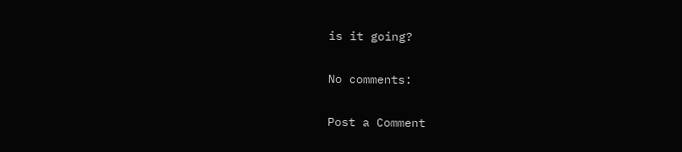is it going?

No comments:

Post a Comment